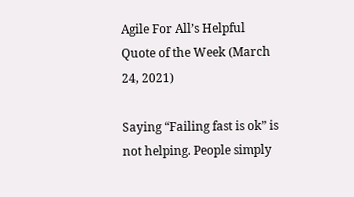Agile For All’s Helpful Quote of the Week (March 24, 2021)

Saying “Failing fast is ok” is not helping. People simply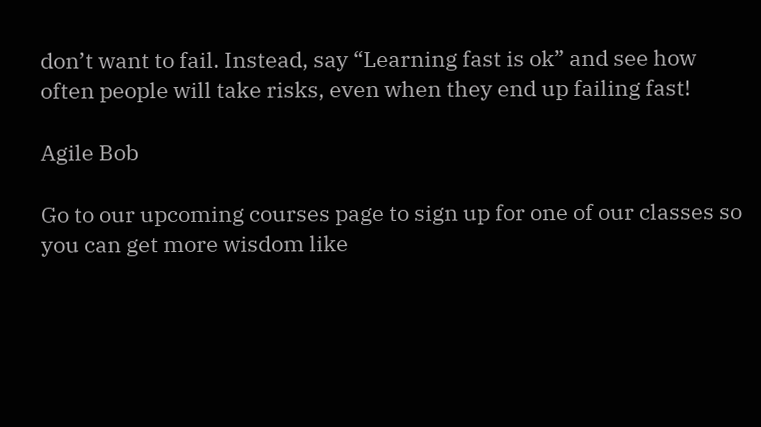don’t want to fail. Instead, say “Learning fast is ok” and see how often people will take risks, even when they end up failing fast!

Agile Bob

Go to our upcoming courses page to sign up for one of our classes so you can get more wisdom like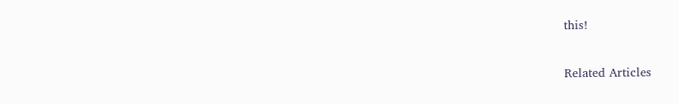this!

Related Articles